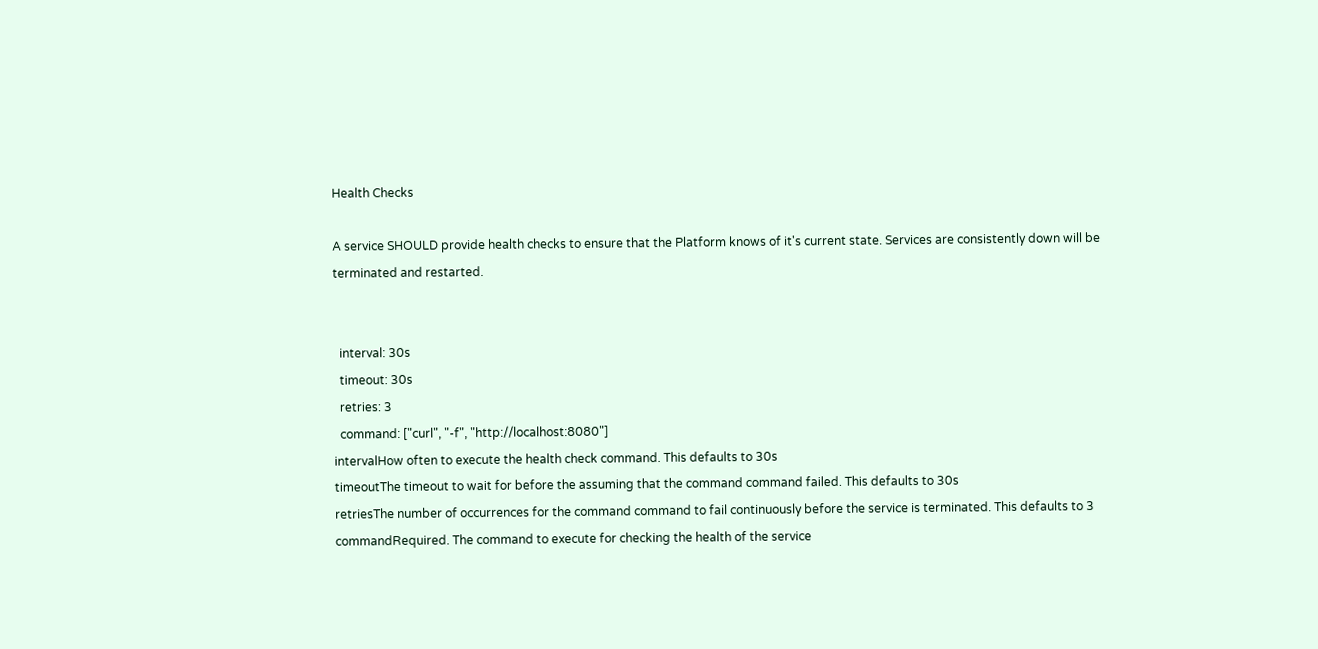Health Checks

A service SHOULD provide health checks to ensure that the Platform knows of it's current state. Services are consistently down will be terminated and restarted.


  interval: 30s
  timeout: 30s
  retries: 3
  command: ["curl", "-f", "http://localhost:8080"]
intervalHow often to execute the health check command. This defaults to 30s
timeoutThe timeout to wait for before the assuming that the command command failed. This defaults to 30s
retriesThe number of occurrences for the command command to fail continuously before the service is terminated. This defaults to 3
commandRequired. The command to execute for checking the health of the service